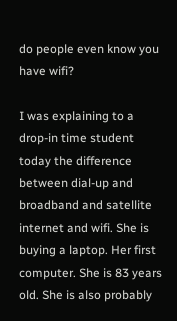do people even know you have wifi?

I was explaining to a drop-in time student today the difference between dial-up and broadband and satellite internet and wifi. She is buying a laptop. Her first computer. She is 83 years old. She is also probably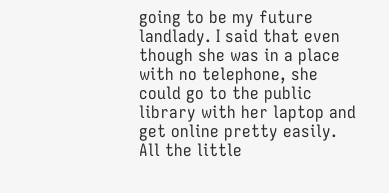going to be my future landlady. I said that even though she was in a place with no telephone, she could go to the public library with her laptop and get online pretty easily. All the little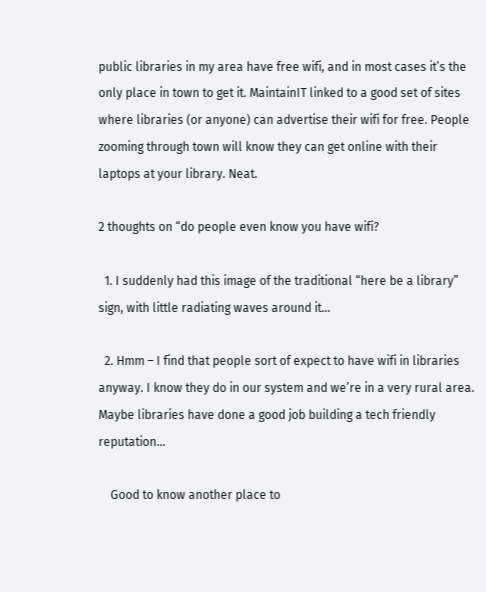public libraries in my area have free wifi, and in most cases it’s the only place in town to get it. MaintainIT linked to a good set of sites where libraries (or anyone) can advertise their wifi for free. People zooming through town will know they can get online with their laptops at your library. Neat.

2 thoughts on “do people even know you have wifi?

  1. I suddenly had this image of the traditional “here be a library” sign, with little radiating waves around it…

  2. Hmm – I find that people sort of expect to have wifi in libraries anyway. I know they do in our system and we’re in a very rural area. Maybe libraries have done a good job building a tech friendly reputation…

    Good to know another place to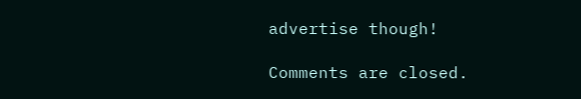advertise though!

Comments are closed.